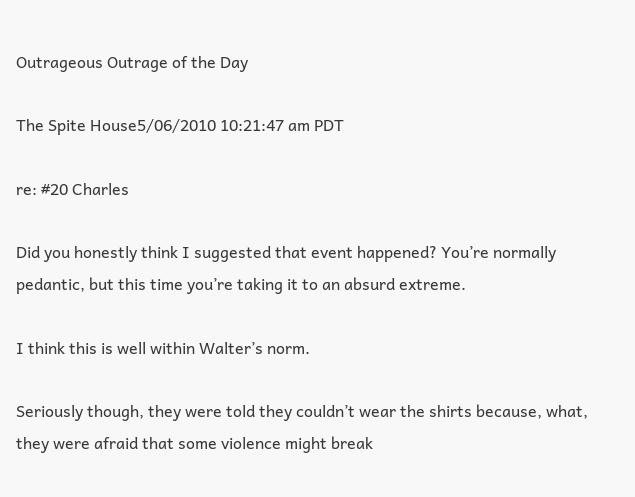Outrageous Outrage of the Day

The Spite House5/06/2010 10:21:47 am PDT

re: #20 Charles

Did you honestly think I suggested that event happened? You’re normally pedantic, but this time you’re taking it to an absurd extreme.

I think this is well within Walter’s norm.

Seriously though, they were told they couldn’t wear the shirts because, what, they were afraid that some violence might break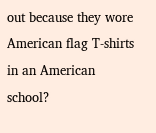out because they wore American flag T-shirts in an American school?